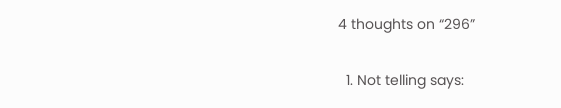4 thoughts on “296”

  1. Not telling says: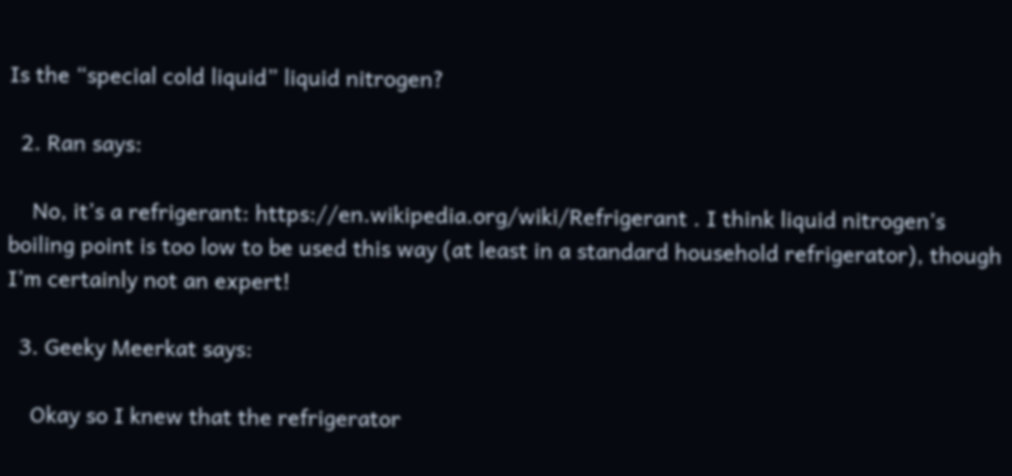Is the “special cold liquid” liquid nitrogen?

  2. Ran says:

    No, it’s a refrigerant: https://en.wikipedia.org/wiki/Refrigerant . I think liquid nitrogen’s boiling point is too low to be used this way (at least in a standard household refrigerator), though I’m certainly not an expert!

  3. Geeky Meerkat says:

    Okay so I knew that the refrigerator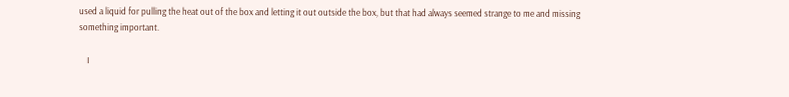used a liquid for pulling the heat out of the box and letting it out outside the box, but that had always seemed strange to me and missing something important.

    I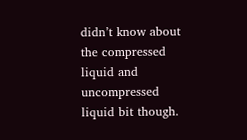didn’t know about the compressed liquid and uncompressed liquid bit though.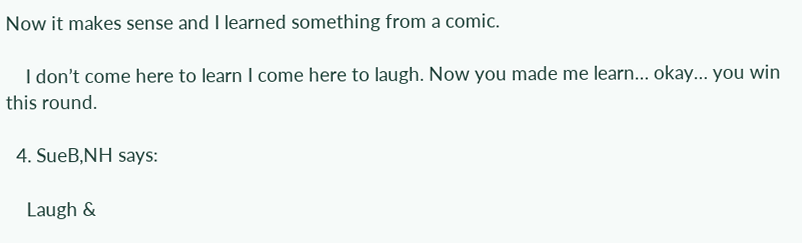Now it makes sense and I learned something from a comic.

    I don’t come here to learn I come here to laugh. Now you made me learn… okay… you win this round.

  4. SueB,NH says:

    Laugh &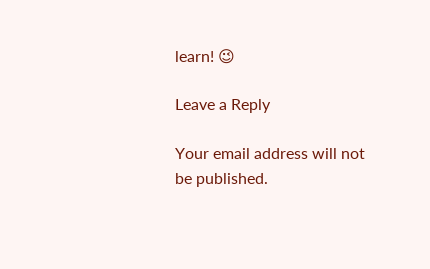learn! 😉

Leave a Reply

Your email address will not be published.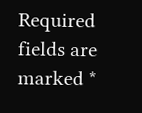Required fields are marked *